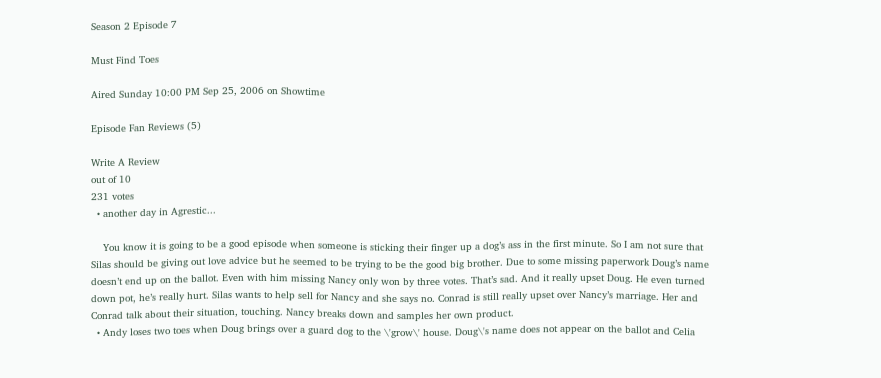Season 2 Episode 7

Must Find Toes

Aired Sunday 10:00 PM Sep 25, 2006 on Showtime

Episode Fan Reviews (5)

Write A Review
out of 10
231 votes
  • another day in Agrestic...

    You know it is going to be a good episode when someone is sticking their finger up a dog’s ass in the first minute. So I am not sure that Silas should be giving out love advice but he seemed to be trying to be the good big brother. Due to some missing paperwork Doug’s name doesn’t end up on the ballot. Even with him missing Nancy only won by three votes. That’s sad. And it really upset Doug. He even turned down pot, he’s really hurt. Silas wants to help sell for Nancy and she says no. Conrad is still really upset over Nancy’s marriage. Her and Conrad talk about their situation, touching. Nancy breaks down and samples her own product.
  • Andy loses two toes when Doug brings over a guard dog to the \'grow\' house. Doug\'s name does not appear on the ballot and Celia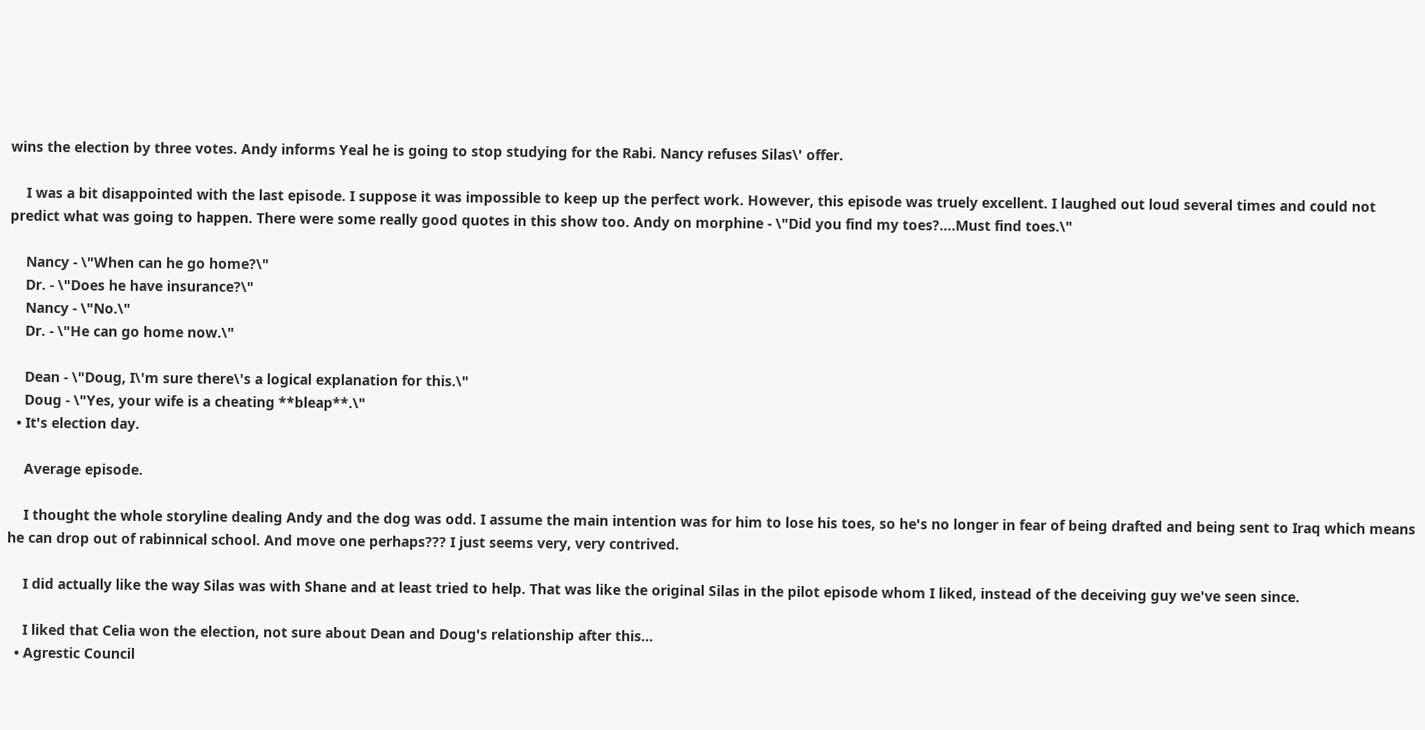wins the election by three votes. Andy informs Yeal he is going to stop studying for the Rabi. Nancy refuses Silas\' offer.

    I was a bit disappointed with the last episode. I suppose it was impossible to keep up the perfect work. However, this episode was truely excellent. I laughed out loud several times and could not predict what was going to happen. There were some really good quotes in this show too. Andy on morphine - \"Did you find my toes?....Must find toes.\"

    Nancy - \"When can he go home?\"
    Dr. - \"Does he have insurance?\"
    Nancy - \"No.\"
    Dr. - \"He can go home now.\"

    Dean - \"Doug, I\'m sure there\'s a logical explanation for this.\"
    Doug - \"Yes, your wife is a cheating **bleap**.\"
  • It's election day.

    Average episode.

    I thought the whole storyline dealing Andy and the dog was odd. I assume the main intention was for him to lose his toes, so he's no longer in fear of being drafted and being sent to Iraq which means he can drop out of rabinnical school. And move one perhaps??? I just seems very, very contrived.

    I did actually like the way Silas was with Shane and at least tried to help. That was like the original Silas in the pilot episode whom I liked, instead of the deceiving guy we've seen since.

    I liked that Celia won the election, not sure about Dean and Doug's relationship after this...
  • Agrestic Council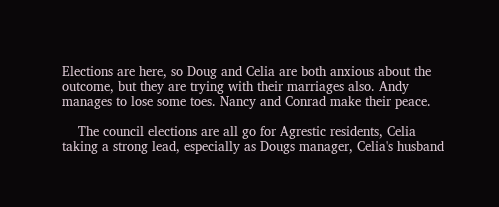Elections are here, so Doug and Celia are both anxious about the outcome, but they are trying with their marriages also. Andy manages to lose some toes. Nancy and Conrad make their peace.

    The council elections are all go for Agrestic residents, Celia taking a strong lead, especially as Dougs manager, Celia's husband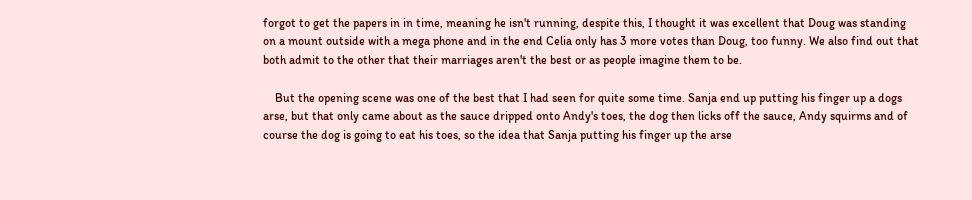forgot to get the papers in in time, meaning he isn't running, despite this, I thought it was excellent that Doug was standing on a mount outside with a mega phone and in the end Celia only has 3 more votes than Doug, too funny. We also find out that both admit to the other that their marriages aren't the best or as people imagine them to be.

    But the opening scene was one of the best that I had seen for quite some time. Sanja end up putting his finger up a dogs arse, but that only came about as the sauce dripped onto Andy's toes, the dog then licks off the sauce, Andy squirms and of course the dog is going to eat his toes, so the idea that Sanja putting his finger up the arse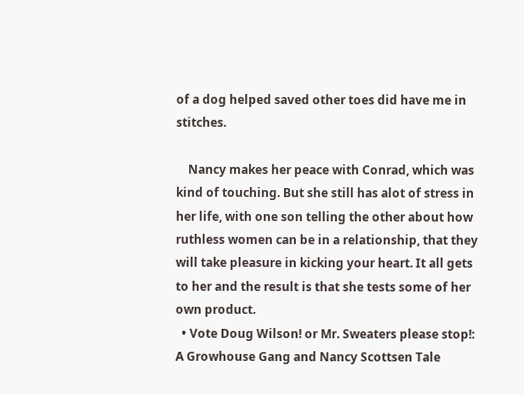of a dog helped saved other toes did have me in stitches.

    Nancy makes her peace with Conrad, which was kind of touching. But she still has alot of stress in her life, with one son telling the other about how ruthless women can be in a relationship, that they will take pleasure in kicking your heart. It all gets to her and the result is that she tests some of her own product.
  • Vote Doug Wilson! or Mr. Sweaters please stop!: A Growhouse Gang and Nancy Scottsen Tale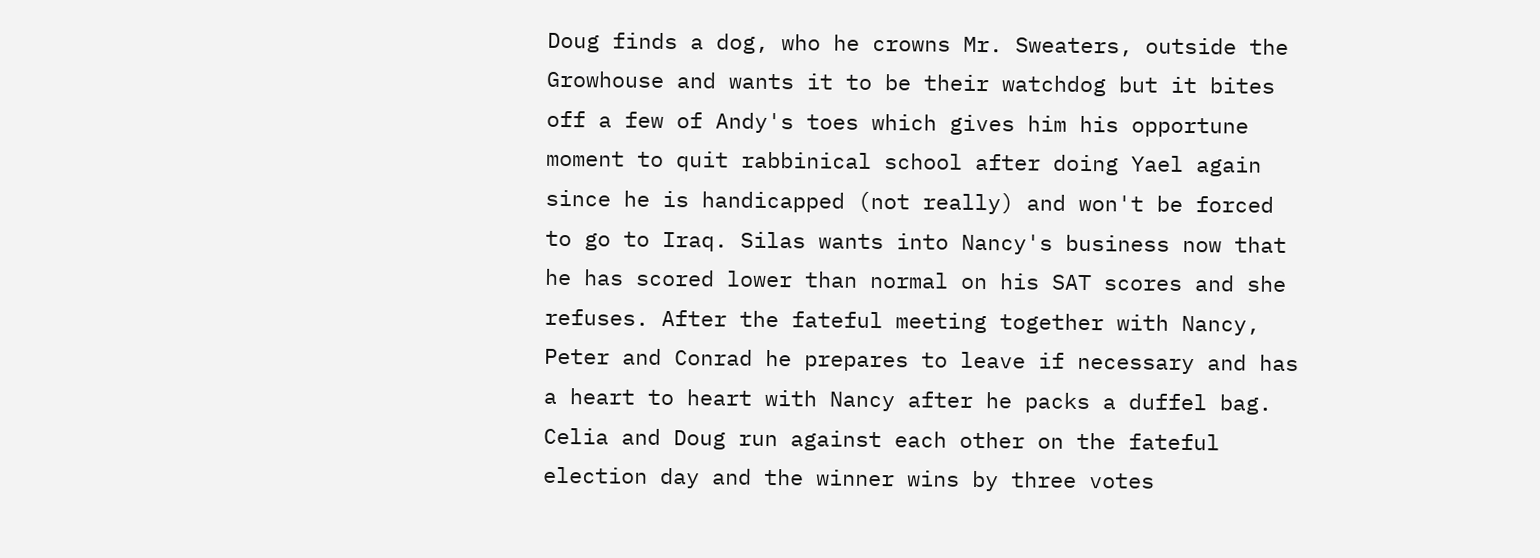Doug finds a dog, who he crowns Mr. Sweaters, outside the Growhouse and wants it to be their watchdog but it bites off a few of Andy's toes which gives him his opportune moment to quit rabbinical school after doing Yael again since he is handicapped (not really) and won't be forced to go to Iraq. Silas wants into Nancy's business now that he has scored lower than normal on his SAT scores and she refuses. After the fateful meeting together with Nancy, Peter and Conrad he prepares to leave if necessary and has a heart to heart with Nancy after he packs a duffel bag. Celia and Doug run against each other on the fateful election day and the winner wins by three votes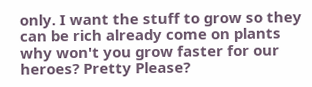only. I want the stuff to grow so they can be rich already come on plants why won't you grow faster for our heroes? Pretty Please?